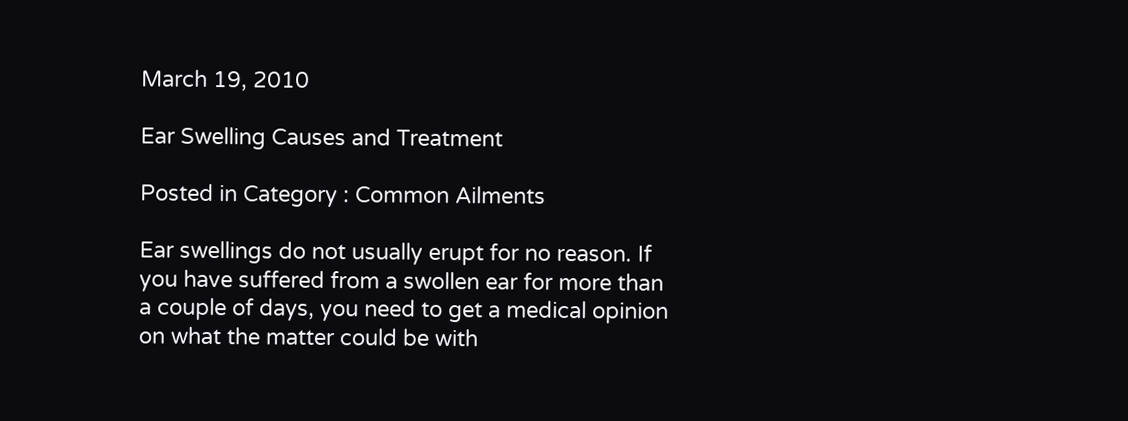March 19, 2010

Ear Swelling Causes and Treatment

Posted in Category : Common Ailments

Ear swellings do not usually erupt for no reason. If you have suffered from a swollen ear for more than a couple of days, you need to get a medical opinion on what the matter could be with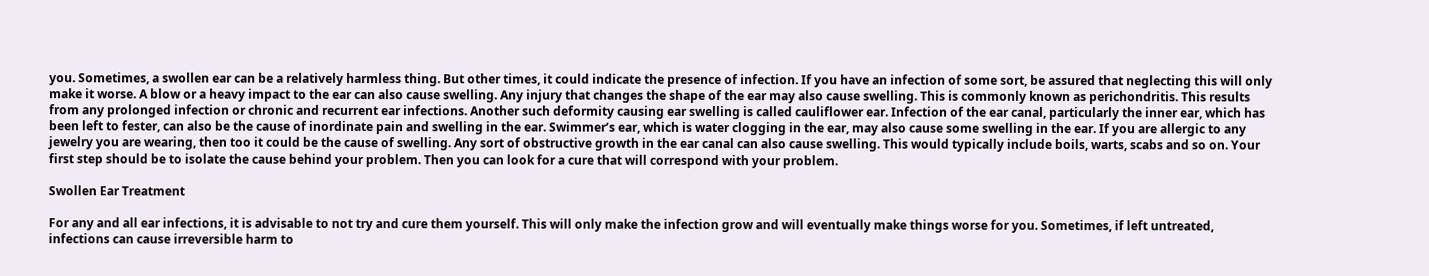you. Sometimes, a swollen ear can be a relatively harmless thing. But other times, it could indicate the presence of infection. If you have an infection of some sort, be assured that neglecting this will only make it worse. A blow or a heavy impact to the ear can also cause swelling. Any injury that changes the shape of the ear may also cause swelling. This is commonly known as perichondritis. This results from any prolonged infection or chronic and recurrent ear infections. Another such deformity causing ear swelling is called cauliflower ear. Infection of the ear canal, particularly the inner ear, which has been left to fester, can also be the cause of inordinate pain and swelling in the ear. Swimmer’s ear, which is water clogging in the ear, may also cause some swelling in the ear. If you are allergic to any jewelry you are wearing, then too it could be the cause of swelling. Any sort of obstructive growth in the ear canal can also cause swelling. This would typically include boils, warts, scabs and so on. Your first step should be to isolate the cause behind your problem. Then you can look for a cure that will correspond with your problem.

Swollen Ear Treatment

For any and all ear infections, it is advisable to not try and cure them yourself. This will only make the infection grow and will eventually make things worse for you. Sometimes, if left untreated, infections can cause irreversible harm to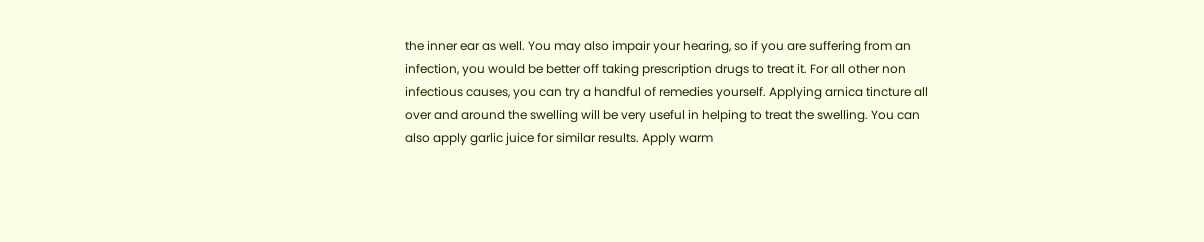the inner ear as well. You may also impair your hearing, so if you are suffering from an infection, you would be better off taking prescription drugs to treat it. For all other non infectious causes, you can try a handful of remedies yourself. Applying arnica tincture all over and around the swelling will be very useful in helping to treat the swelling. You can also apply garlic juice for similar results. Apply warm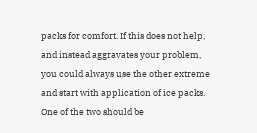packs for comfort. If this does not help, and instead aggravates your problem, you could always use the other extreme and start with application of ice packs. One of the two should be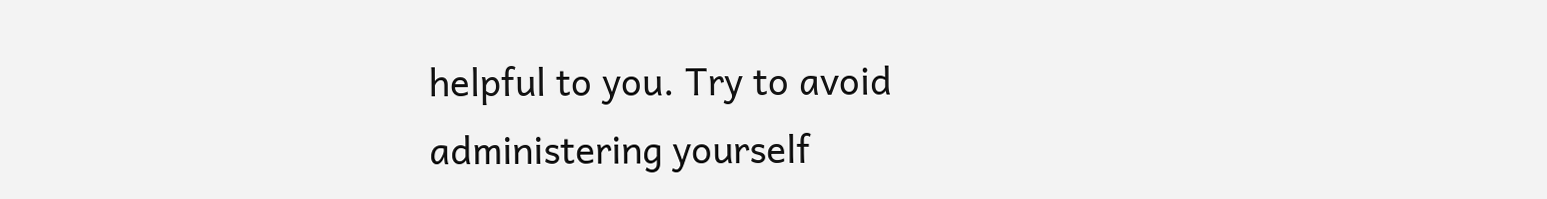helpful to you. Try to avoid administering yourself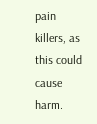pain killers, as this could cause harm.